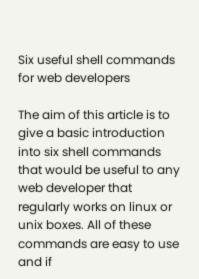Six useful shell commands for web developers

The aim of this article is to give a basic introduction into six shell commands that would be useful to any web developer that regularly works on linux or unix boxes. All of these commands are easy to use and if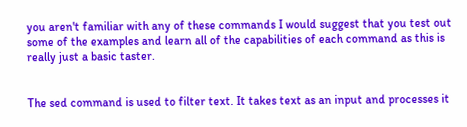you aren't familiar with any of these commands I would suggest that you test out some of the examples and learn all of the capabilities of each command as this is really just a basic taster.


The sed command is used to filter text. It takes text as an input and processes it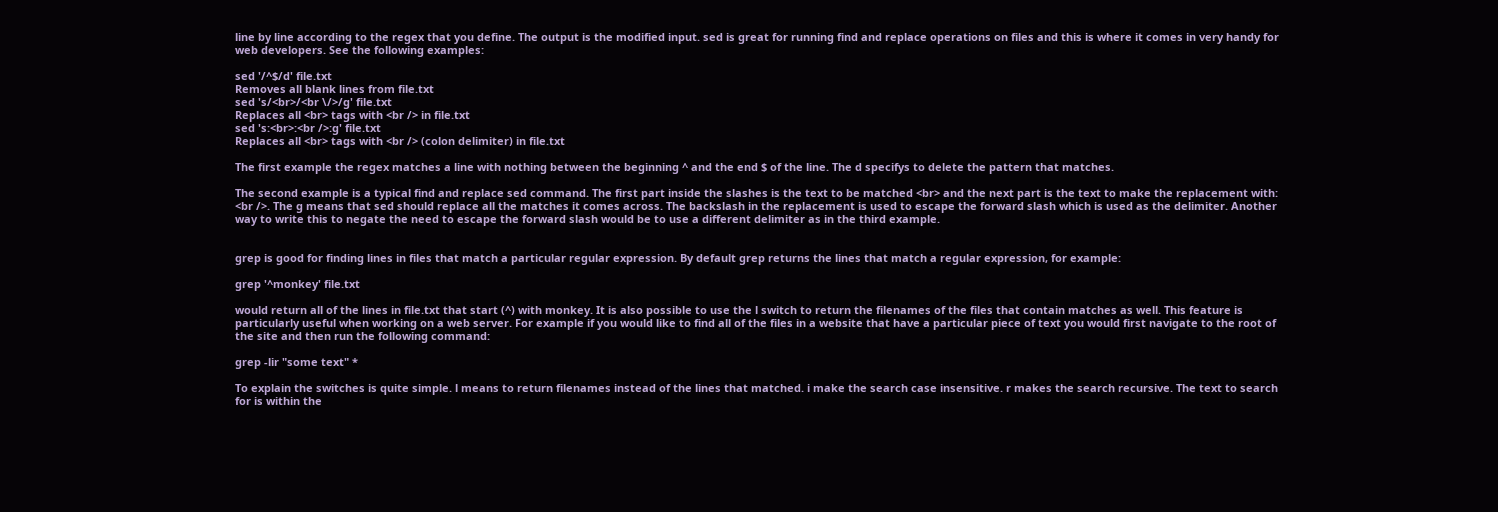line by line according to the regex that you define. The output is the modified input. sed is great for running find and replace operations on files and this is where it comes in very handy for web developers. See the following examples:

sed '/^$/d' file.txt
Removes all blank lines from file.txt
sed 's/<br>/<br \/>/g' file.txt
Replaces all <br> tags with <br /> in file.txt
sed 's:<br>:<br />:g' file.txt
Replaces all <br> tags with <br /> (colon delimiter) in file.txt

The first example the regex matches a line with nothing between the beginning ^ and the end $ of the line. The d specifys to delete the pattern that matches.

The second example is a typical find and replace sed command. The first part inside the slashes is the text to be matched <br> and the next part is the text to make the replacement with: <br />. The g means that sed should replace all the matches it comes across. The backslash in the replacement is used to escape the forward slash which is used as the delimiter. Another way to write this to negate the need to escape the forward slash would be to use a different delimiter as in the third example.


grep is good for finding lines in files that match a particular regular expression. By default grep returns the lines that match a regular expression, for example:

grep '^monkey' file.txt

would return all of the lines in file.txt that start (^) with monkey. It is also possible to use the l switch to return the filenames of the files that contain matches as well. This feature is particularly useful when working on a web server. For example if you would like to find all of the files in a website that have a particular piece of text you would first navigate to the root of the site and then run the following command:

grep -lir "some text" *

To explain the switches is quite simple. l means to return filenames instead of the lines that matched. i make the search case insensitive. r makes the search recursive. The text to search for is within the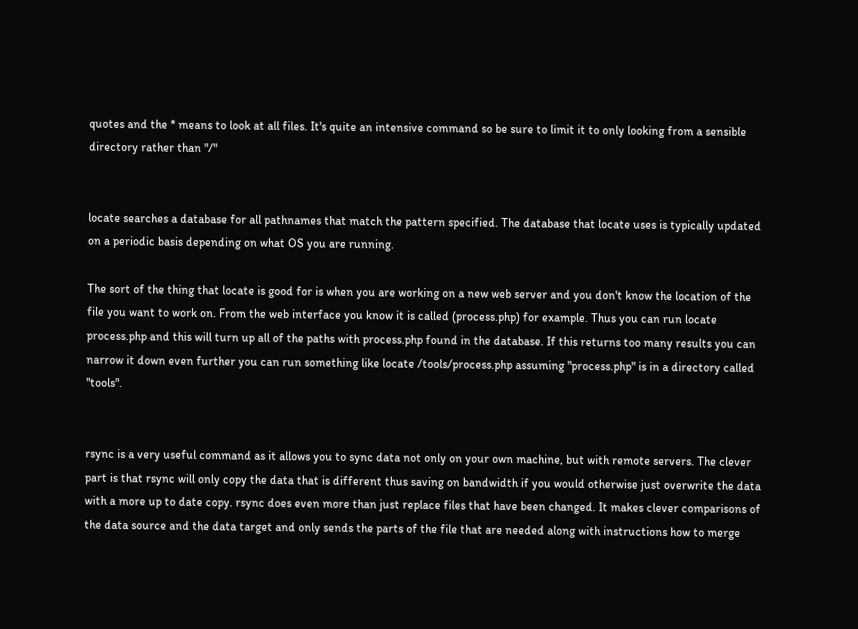quotes and the * means to look at all files. It's quite an intensive command so be sure to limit it to only looking from a sensible directory rather than "/"


locate searches a database for all pathnames that match the pattern specified. The database that locate uses is typically updated on a periodic basis depending on what OS you are running.

The sort of the thing that locate is good for is when you are working on a new web server and you don't know the location of the file you want to work on. From the web interface you know it is called (process.php) for example. Thus you can run locate process.php and this will turn up all of the paths with process.php found in the database. If this returns too many results you can narrow it down even further you can run something like locate /tools/process.php assuming "process.php" is in a directory called "tools".


rsync is a very useful command as it allows you to sync data not only on your own machine, but with remote servers. The clever part is that rsync will only copy the data that is different thus saving on bandwidth if you would otherwise just overwrite the data with a more up to date copy. rsync does even more than just replace files that have been changed. It makes clever comparisons of the data source and the data target and only sends the parts of the file that are needed along with instructions how to merge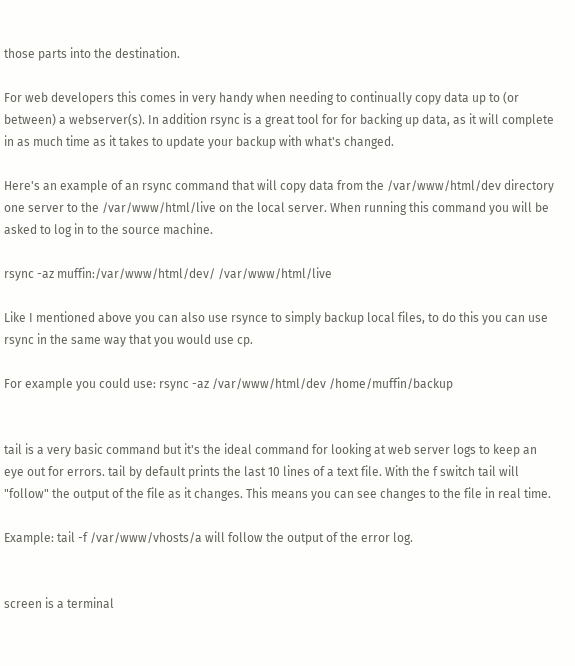those parts into the destination.

For web developers this comes in very handy when needing to continually copy data up to (or between) a webserver(s). In addition rsync is a great tool for for backing up data, as it will complete in as much time as it takes to update your backup with what's changed.

Here's an example of an rsync command that will copy data from the /var/www/html/dev directory one server to the /var/www/html/live on the local server. When running this command you will be asked to log in to the source machine.

rsync -az muffin:/var/www/html/dev/ /var/www/html/live

Like I mentioned above you can also use rsynce to simply backup local files, to do this you can use rsync in the same way that you would use cp.

For example you could use: rsync -az /var/www/html/dev /home/muffin/backup


tail is a very basic command but it's the ideal command for looking at web server logs to keep an eye out for errors. tail by default prints the last 10 lines of a text file. With the f switch tail will "follow" the output of the file as it changes. This means you can see changes to the file in real time.

Example: tail -f /var/www/vhosts/a will follow the output of the error log.


screen is a terminal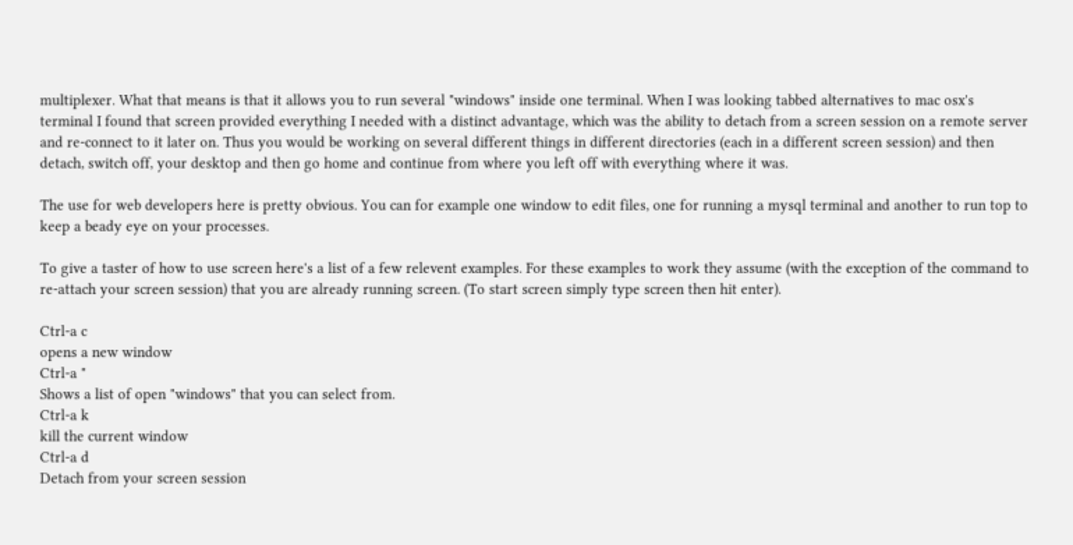multiplexer. What that means is that it allows you to run several "windows" inside one terminal. When I was looking tabbed alternatives to mac osx's terminal I found that screen provided everything I needed with a distinct advantage, which was the ability to detach from a screen session on a remote server and re-connect to it later on. Thus you would be working on several different things in different directories (each in a different screen session) and then detach, switch off, your desktop and then go home and continue from where you left off with everything where it was.

The use for web developers here is pretty obvious. You can for example one window to edit files, one for running a mysql terminal and another to run top to keep a beady eye on your processes.

To give a taster of how to use screen here's a list of a few relevent examples. For these examples to work they assume (with the exception of the command to re-attach your screen session) that you are already running screen. (To start screen simply type screen then hit enter).

Ctrl-a c
opens a new window
Ctrl-a "
Shows a list of open "windows" that you can select from.
Ctrl-a k
kill the current window
Ctrl-a d
Detach from your screen session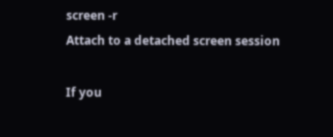screen -r
Attach to a detached screen session

If you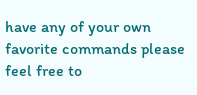have any of your own favorite commands please feel free to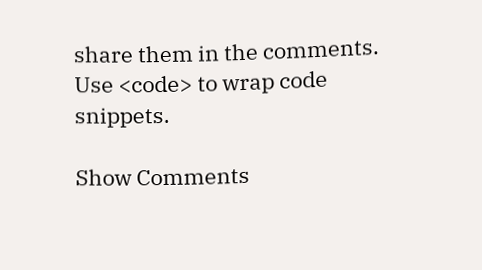share them in the comments. Use <code> to wrap code snippets.

Show Comments